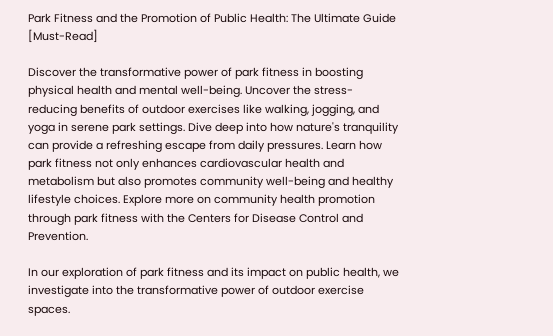Park Fitness and the Promotion of Public Health: The Ultimate Guide [Must-Read]

Discover the transformative power of park fitness in boosting physical health and mental well-being. Uncover the stress-reducing benefits of outdoor exercises like walking, jogging, and yoga in serene park settings. Dive deep into how nature's tranquility can provide a refreshing escape from daily pressures. Learn how park fitness not only enhances cardiovascular health and metabolism but also promotes community well-being and healthy lifestyle choices. Explore more on community health promotion through park fitness with the Centers for Disease Control and Prevention.

In our exploration of park fitness and its impact on public health, we investigate into the transformative power of outdoor exercise spaces.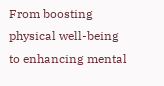From boosting physical well-being to enhancing mental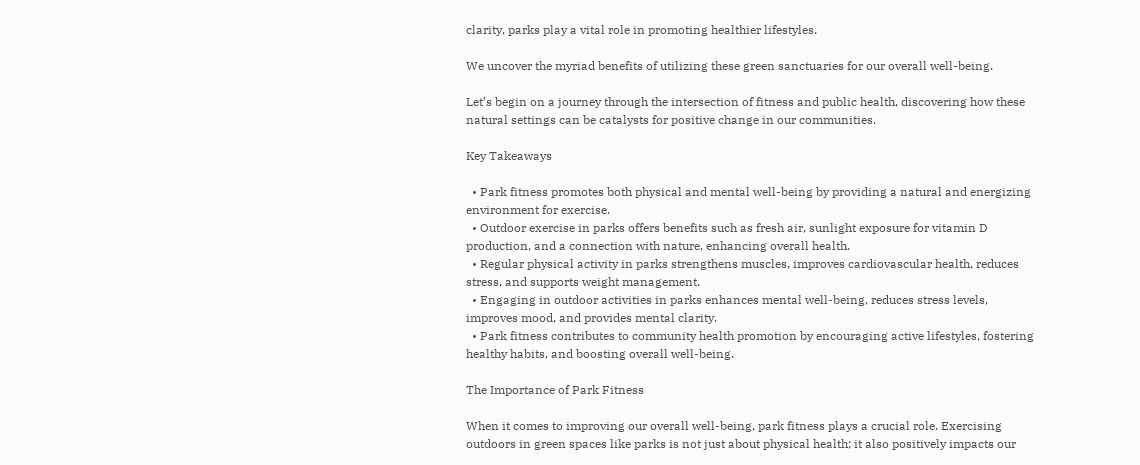clarity, parks play a vital role in promoting healthier lifestyles.

We uncover the myriad benefits of utilizing these green sanctuaries for our overall well-being.

Let’s begin on a journey through the intersection of fitness and public health, discovering how these natural settings can be catalysts for positive change in our communities.

Key Takeaways

  • Park fitness promotes both physical and mental well-being by providing a natural and energizing environment for exercise.
  • Outdoor exercise in parks offers benefits such as fresh air, sunlight exposure for vitamin D production, and a connection with nature, enhancing overall health.
  • Regular physical activity in parks strengthens muscles, improves cardiovascular health, reduces stress, and supports weight management.
  • Engaging in outdoor activities in parks enhances mental well-being, reduces stress levels, improves mood, and provides mental clarity.
  • Park fitness contributes to community health promotion by encouraging active lifestyles, fostering healthy habits, and boosting overall well-being.

The Importance of Park Fitness

When it comes to improving our overall well-being, park fitness plays a crucial role. Exercising outdoors in green spaces like parks is not just about physical health; it also positively impacts our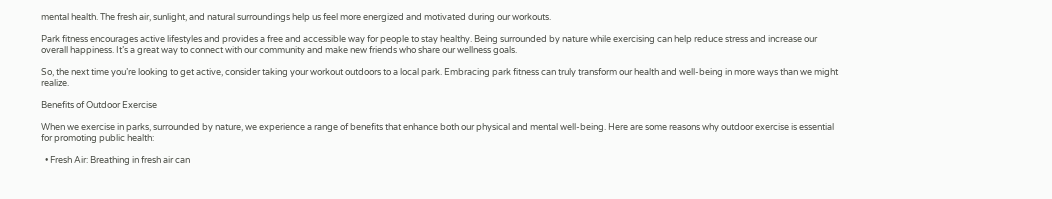mental health. The fresh air, sunlight, and natural surroundings help us feel more energized and motivated during our workouts.

Park fitness encourages active lifestyles and provides a free and accessible way for people to stay healthy. Being surrounded by nature while exercising can help reduce stress and increase our overall happiness. It’s a great way to connect with our community and make new friends who share our wellness goals.

So, the next time you’re looking to get active, consider taking your workout outdoors to a local park. Embracing park fitness can truly transform our health and well-being in more ways than we might realize.

Benefits of Outdoor Exercise

When we exercise in parks, surrounded by nature, we experience a range of benefits that enhance both our physical and mental well-being. Here are some reasons why outdoor exercise is essential for promoting public health:

  • Fresh Air: Breathing in fresh air can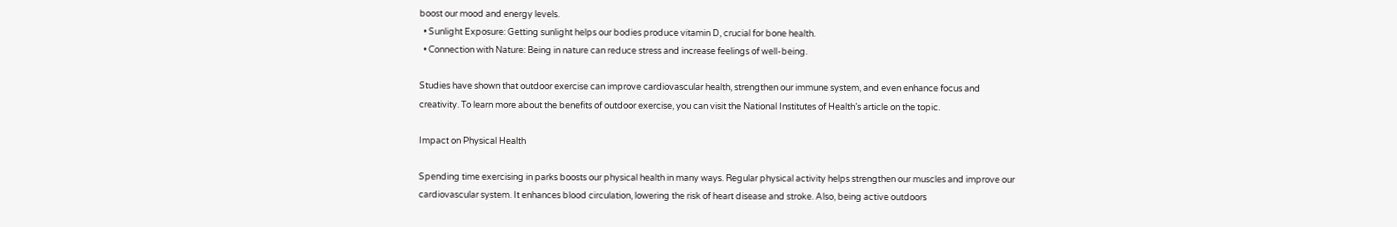boost our mood and energy levels.
  • Sunlight Exposure: Getting sunlight helps our bodies produce vitamin D, crucial for bone health.
  • Connection with Nature: Being in nature can reduce stress and increase feelings of well-being.

Studies have shown that outdoor exercise can improve cardiovascular health, strengthen our immune system, and even enhance focus and creativity. To learn more about the benefits of outdoor exercise, you can visit the National Institutes of Health’s article on the topic.

Impact on Physical Health

Spending time exercising in parks boosts our physical health in many ways. Regular physical activity helps strengthen our muscles and improve our cardiovascular system. It enhances blood circulation, lowering the risk of heart disease and stroke. Also, being active outdoors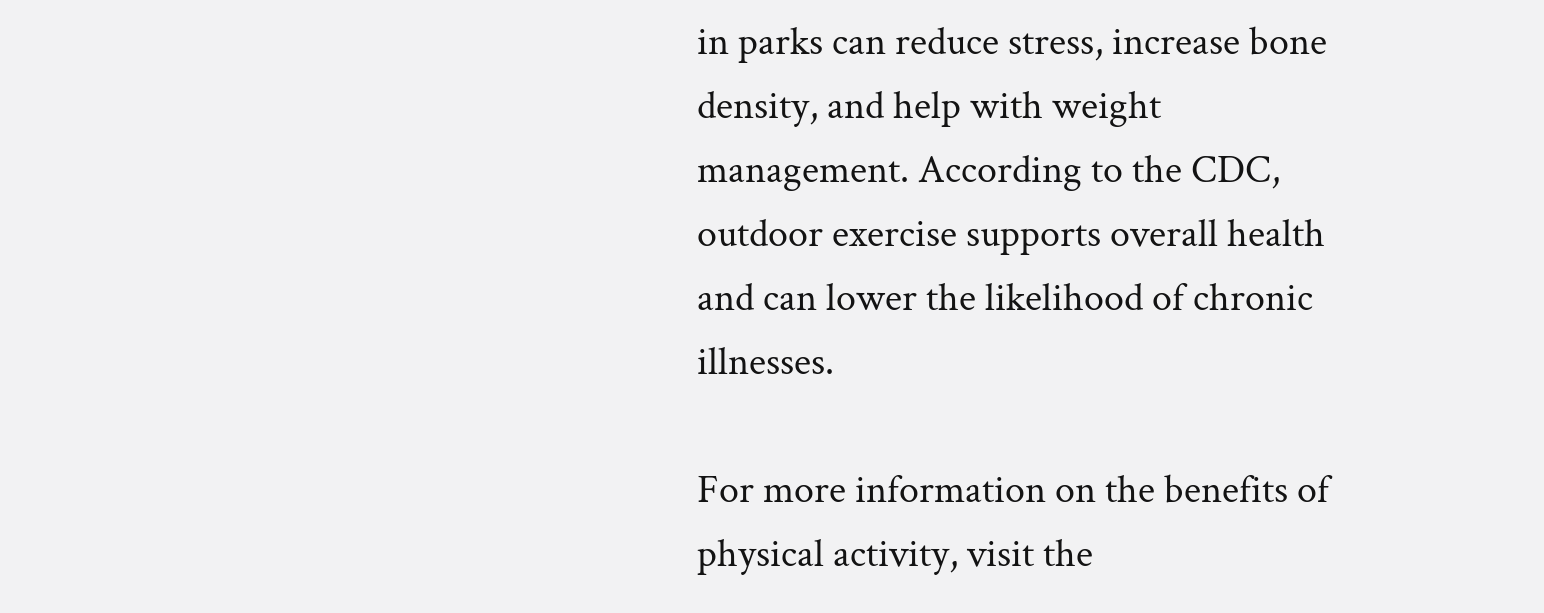in parks can reduce stress, increase bone density, and help with weight management. According to the CDC, outdoor exercise supports overall health and can lower the likelihood of chronic illnesses.

For more information on the benefits of physical activity, visit the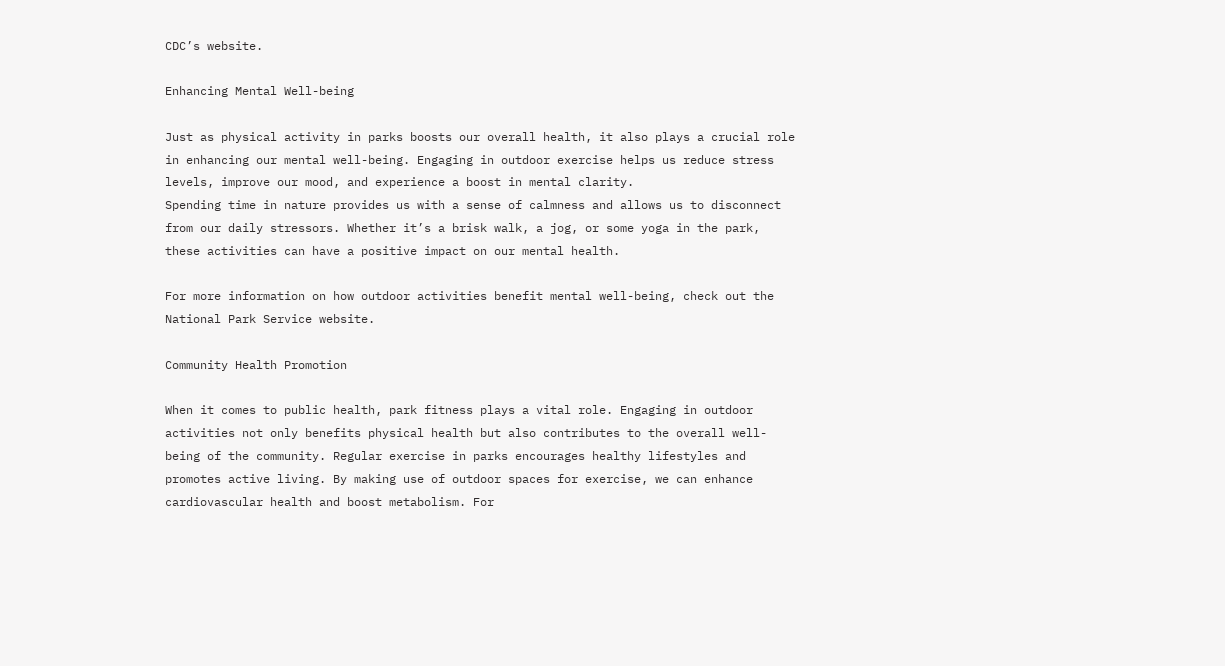CDC’s website.

Enhancing Mental Well-being

Just as physical activity in parks boosts our overall health, it also plays a crucial role in enhancing our mental well-being. Engaging in outdoor exercise helps us reduce stress levels, improve our mood, and experience a boost in mental clarity.
Spending time in nature provides us with a sense of calmness and allows us to disconnect from our daily stressors. Whether it’s a brisk walk, a jog, or some yoga in the park, these activities can have a positive impact on our mental health.

For more information on how outdoor activities benefit mental well-being, check out the National Park Service website.

Community Health Promotion

When it comes to public health, park fitness plays a vital role. Engaging in outdoor activities not only benefits physical health but also contributes to the overall well-being of the community. Regular exercise in parks encourages healthy lifestyles and promotes active living. By making use of outdoor spaces for exercise, we can enhance cardiovascular health and boost metabolism. For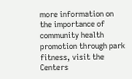more information on the importance of community health promotion through park fitness, visit the Centers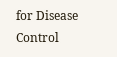for Disease Control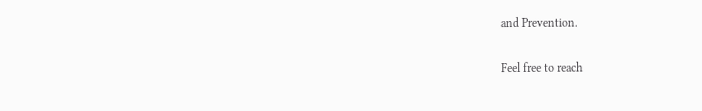and Prevention.

Feel free to reach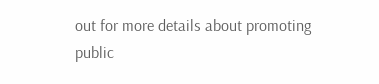out for more details about promoting public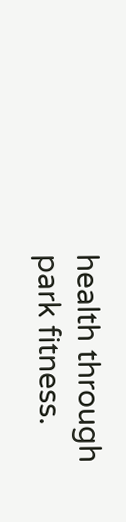health through park fitness.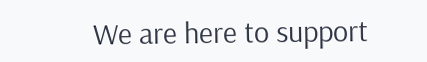We are here to support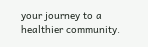your journey to a healthier community.